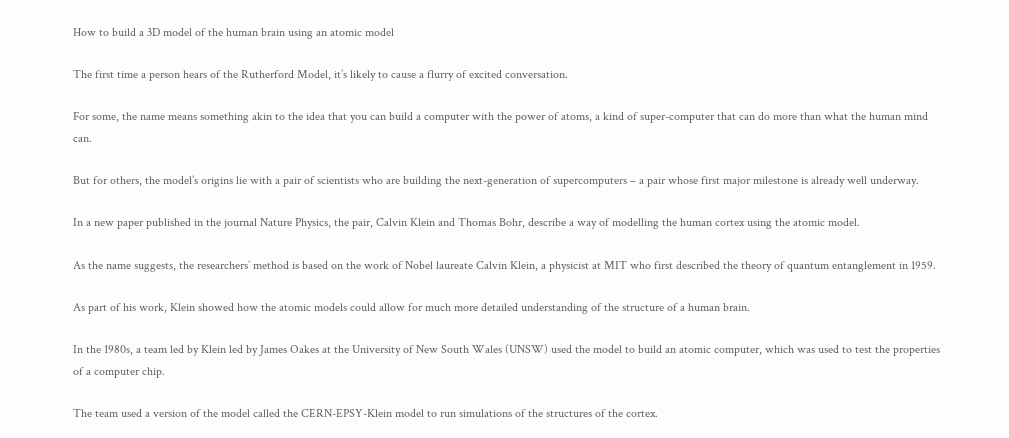How to build a 3D model of the human brain using an atomic model

The first time a person hears of the Rutherford Model, it’s likely to cause a flurry of excited conversation.

For some, the name means something akin to the idea that you can build a computer with the power of atoms, a kind of super-computer that can do more than what the human mind can.

But for others, the model’s origins lie with a pair of scientists who are building the next-generation of supercomputers – a pair whose first major milestone is already well underway.

In a new paper published in the journal Nature Physics, the pair, Calvin Klein and Thomas Bohr, describe a way of modelling the human cortex using the atomic model.

As the name suggests, the researchers’ method is based on the work of Nobel laureate Calvin Klein, a physicist at MIT who first described the theory of quantum entanglement in 1959.

As part of his work, Klein showed how the atomic models could allow for much more detailed understanding of the structure of a human brain.

In the 1980s, a team led by Klein led by James Oakes at the University of New South Wales (UNSW) used the model to build an atomic computer, which was used to test the properties of a computer chip.

The team used a version of the model called the CERN-EPSY-Klein model to run simulations of the structures of the cortex.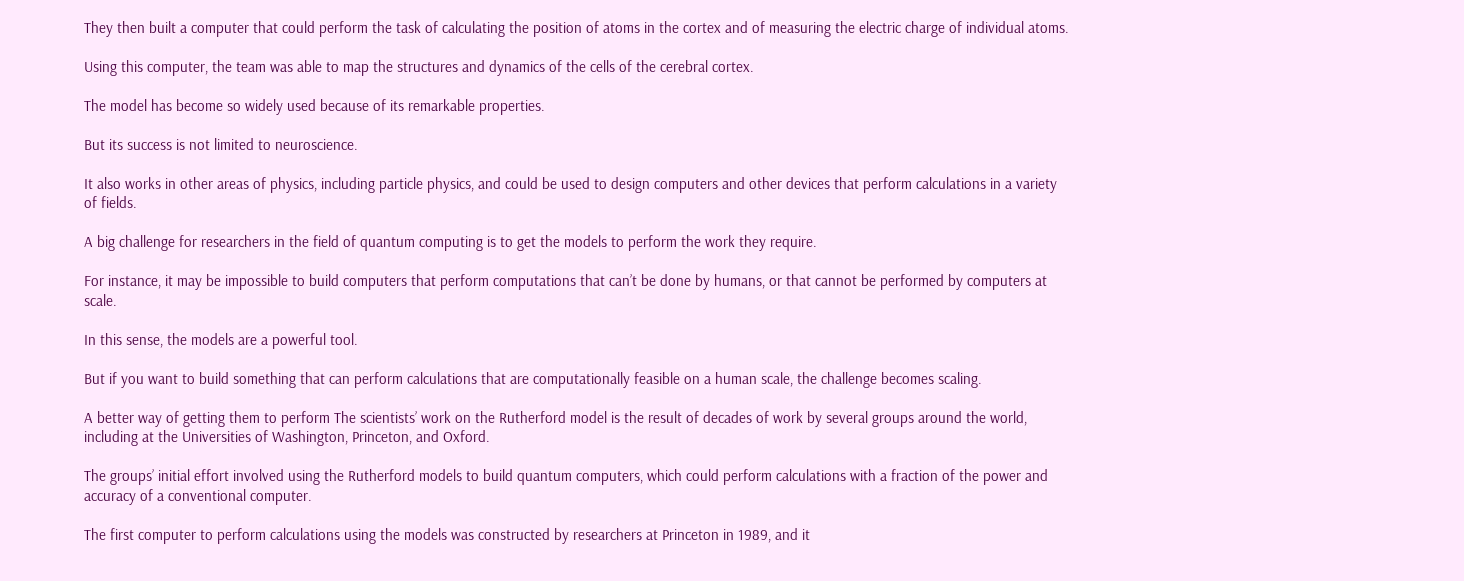They then built a computer that could perform the task of calculating the position of atoms in the cortex and of measuring the electric charge of individual atoms.

Using this computer, the team was able to map the structures and dynamics of the cells of the cerebral cortex.

The model has become so widely used because of its remarkable properties.

But its success is not limited to neuroscience.

It also works in other areas of physics, including particle physics, and could be used to design computers and other devices that perform calculations in a variety of fields.

A big challenge for researchers in the field of quantum computing is to get the models to perform the work they require.

For instance, it may be impossible to build computers that perform computations that can’t be done by humans, or that cannot be performed by computers at scale.

In this sense, the models are a powerful tool.

But if you want to build something that can perform calculations that are computationally feasible on a human scale, the challenge becomes scaling.

A better way of getting them to perform The scientists’ work on the Rutherford model is the result of decades of work by several groups around the world, including at the Universities of Washington, Princeton, and Oxford.

The groups’ initial effort involved using the Rutherford models to build quantum computers, which could perform calculations with a fraction of the power and accuracy of a conventional computer.

The first computer to perform calculations using the models was constructed by researchers at Princeton in 1989, and it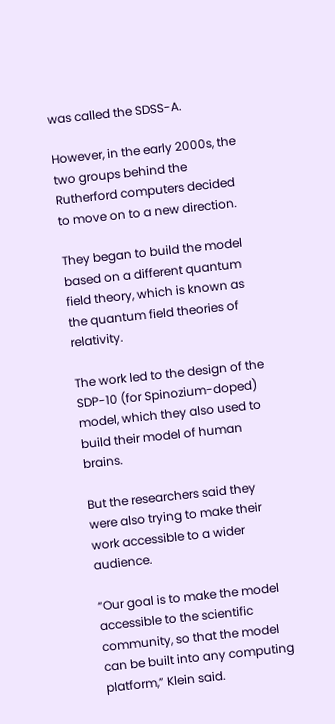was called the SDSS-A.

However, in the early 2000s, the two groups behind the Rutherford computers decided to move on to a new direction.

They began to build the model based on a different quantum field theory, which is known as the quantum field theories of relativity.

The work led to the design of the SDP-10 (for Spinozium-doped) model, which they also used to build their model of human brains.

But the researchers said they were also trying to make their work accessible to a wider audience.

“Our goal is to make the model accessible to the scientific community, so that the model can be built into any computing platform,” Klein said.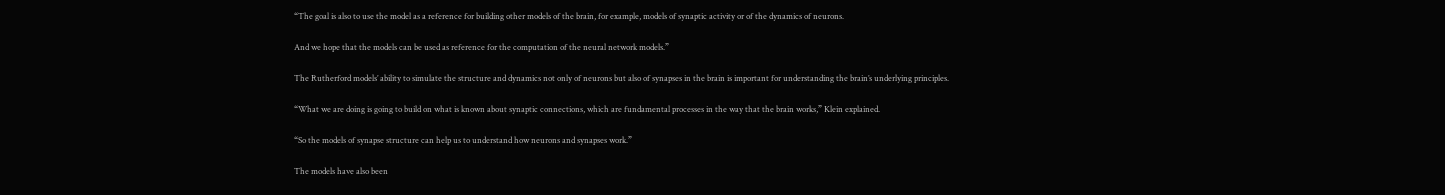“The goal is also to use the model as a reference for building other models of the brain, for example, models of synaptic activity or of the dynamics of neurons.

And we hope that the models can be used as reference for the computation of the neural network models.”

The Rutherford models’ ability to simulate the structure and dynamics not only of neurons but also of synapses in the brain is important for understanding the brain’s underlying principles.

“What we are doing is going to build on what is known about synaptic connections, which are fundamental processes in the way that the brain works,” Klein explained.

“So the models of synapse structure can help us to understand how neurons and synapses work.”

The models have also been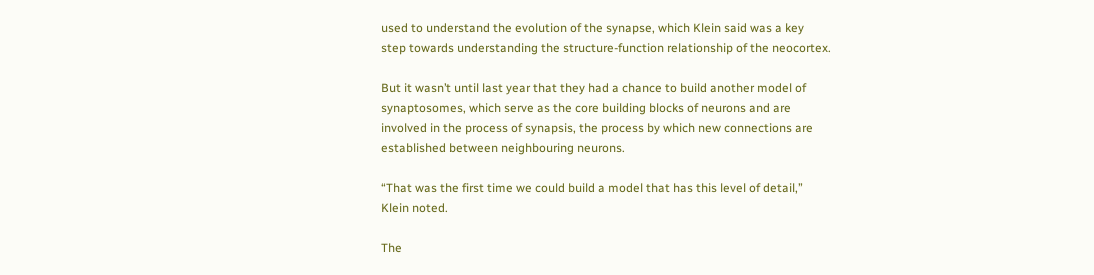used to understand the evolution of the synapse, which Klein said was a key step towards understanding the structure-function relationship of the neocortex.

But it wasn’t until last year that they had a chance to build another model of synaptosomes, which serve as the core building blocks of neurons and are involved in the process of synapsis, the process by which new connections are established between neighbouring neurons.

“That was the first time we could build a model that has this level of detail,” Klein noted.

The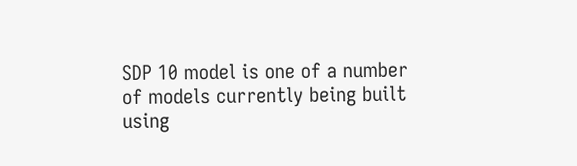SDP 10 model is one of a number of models currently being built using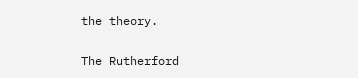the theory.

The Rutherford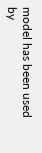model has been used by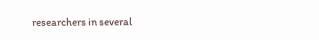researchers in several